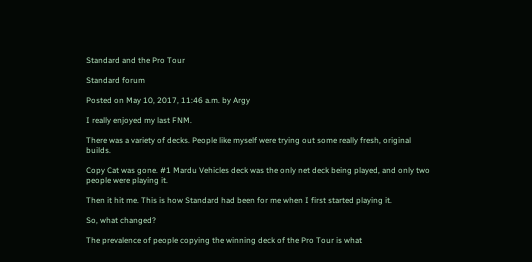Standard and the Pro Tour

Standard forum

Posted on May 10, 2017, 11:46 a.m. by Argy

I really enjoyed my last FNM.

There was a variety of decks. People like myself were trying out some really fresh, original builds.

Copy Cat was gone. #1 Mardu Vehicles deck was the only net deck being played, and only two people were playing it.

Then it hit me. This is how Standard had been for me when I first started playing it.

So, what changed?

The prevalence of people copying the winning deck of the Pro Tour is what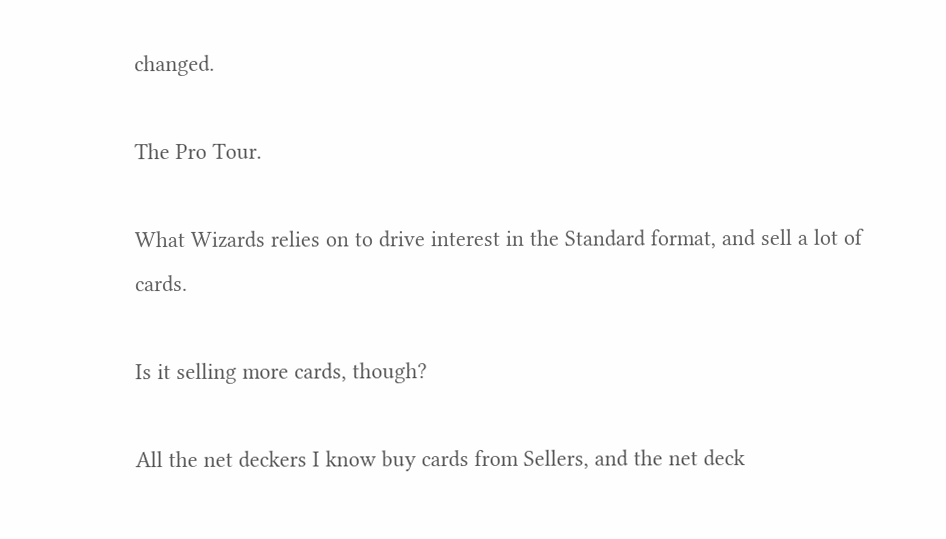changed.

The Pro Tour.

What Wizards relies on to drive interest in the Standard format, and sell a lot of cards.

Is it selling more cards, though?

All the net deckers I know buy cards from Sellers, and the net deck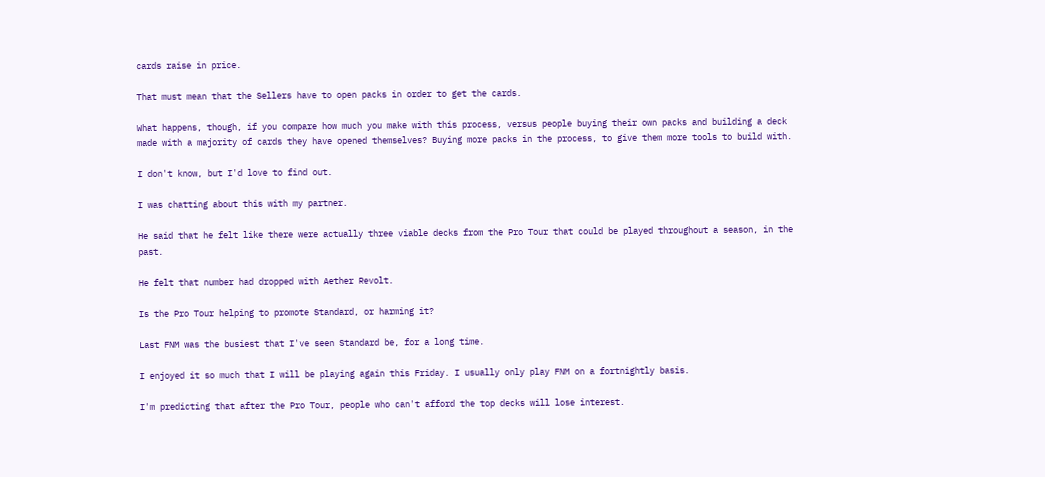cards raise in price.

That must mean that the Sellers have to open packs in order to get the cards.

What happens, though, if you compare how much you make with this process, versus people buying their own packs and building a deck made with a majority of cards they have opened themselves? Buying more packs in the process, to give them more tools to build with.

I don't know, but I'd love to find out.

I was chatting about this with my partner.

He said that he felt like there were actually three viable decks from the Pro Tour that could be played throughout a season, in the past.

He felt that number had dropped with Aether Revolt.

Is the Pro Tour helping to promote Standard, or harming it?

Last FNM was the busiest that I've seen Standard be, for a long time.

I enjoyed it so much that I will be playing again this Friday. I usually only play FNM on a fortnightly basis.

I'm predicting that after the Pro Tour, people who can't afford the top decks will lose interest.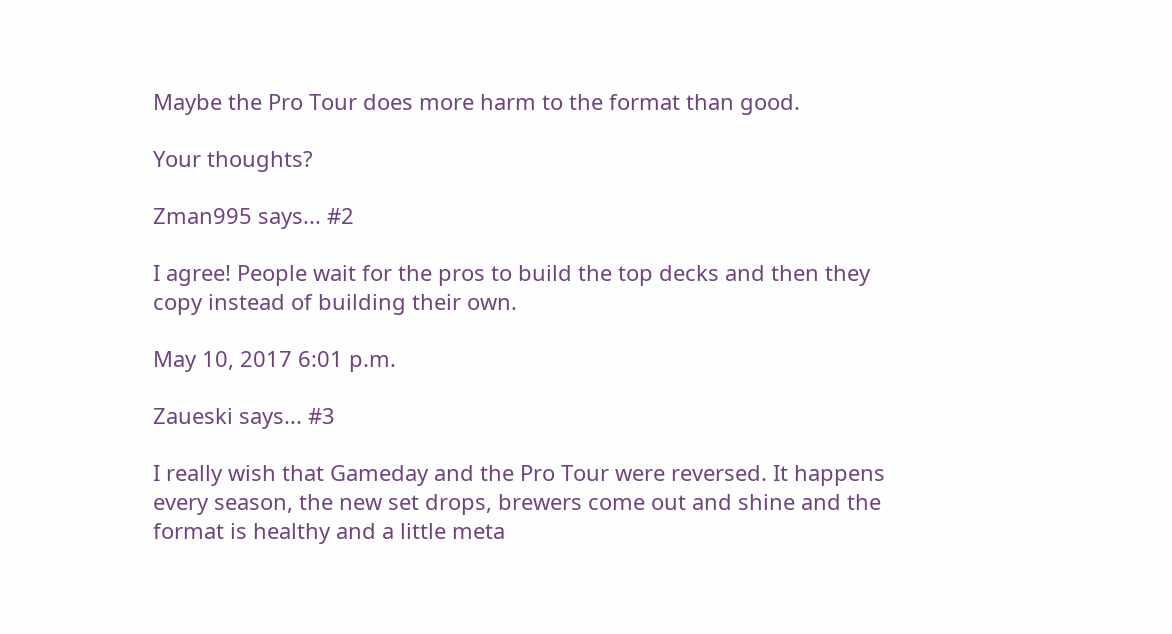Maybe the Pro Tour does more harm to the format than good.

Your thoughts?

Zman995 says... #2

I agree! People wait for the pros to build the top decks and then they copy instead of building their own.

May 10, 2017 6:01 p.m.

Zaueski says... #3

I really wish that Gameday and the Pro Tour were reversed. It happens every season, the new set drops, brewers come out and shine and the format is healthy and a little meta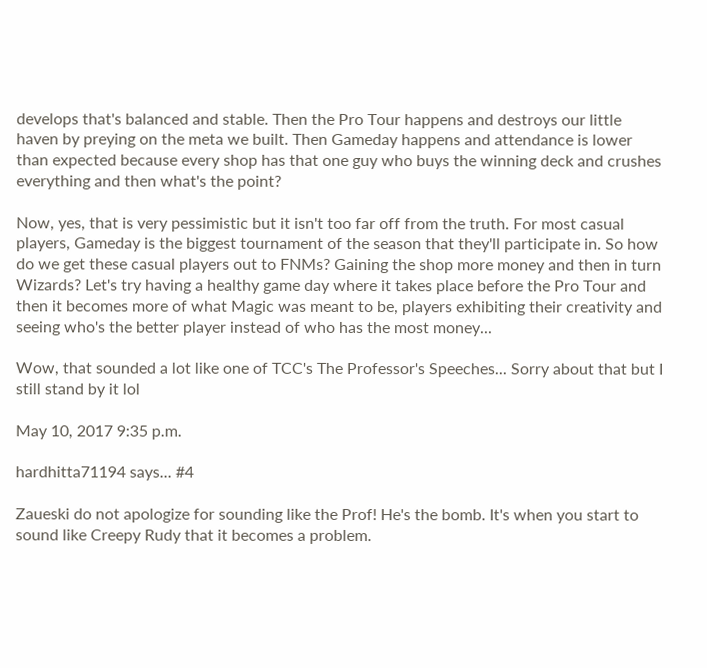develops that's balanced and stable. Then the Pro Tour happens and destroys our little haven by preying on the meta we built. Then Gameday happens and attendance is lower than expected because every shop has that one guy who buys the winning deck and crushes everything and then what's the point?

Now, yes, that is very pessimistic but it isn't too far off from the truth. For most casual players, Gameday is the biggest tournament of the season that they'll participate in. So how do we get these casual players out to FNMs? Gaining the shop more money and then in turn Wizards? Let's try having a healthy game day where it takes place before the Pro Tour and then it becomes more of what Magic was meant to be, players exhibiting their creativity and seeing who's the better player instead of who has the most money...

Wow, that sounded a lot like one of TCC's The Professor's Speeches... Sorry about that but I still stand by it lol

May 10, 2017 9:35 p.m.

hardhitta71194 says... #4

Zaueski do not apologize for sounding like the Prof! He's the bomb. It's when you start to sound like Creepy Rudy that it becomes a problem.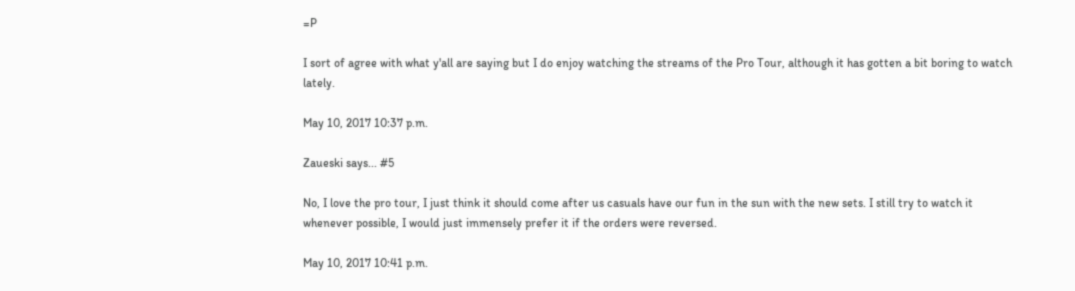=P

I sort of agree with what y'all are saying but I do enjoy watching the streams of the Pro Tour, although it has gotten a bit boring to watch lately.

May 10, 2017 10:37 p.m.

Zaueski says... #5

No, I love the pro tour, I just think it should come after us casuals have our fun in the sun with the new sets. I still try to watch it whenever possible, I would just immensely prefer it if the orders were reversed.

May 10, 2017 10:41 p.m.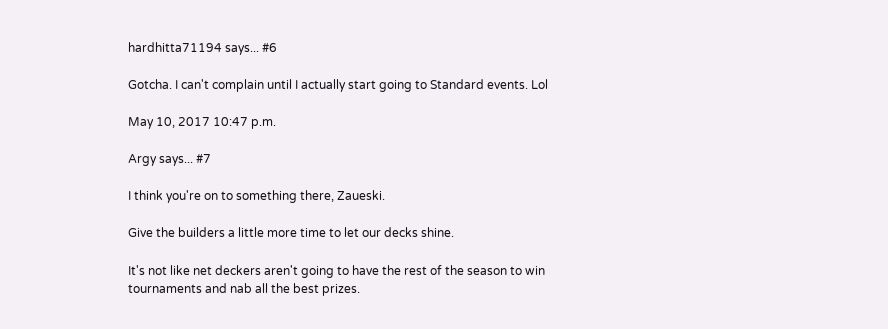hardhitta71194 says... #6

Gotcha. I can't complain until I actually start going to Standard events. Lol

May 10, 2017 10:47 p.m.

Argy says... #7

I think you're on to something there, Zaueski.

Give the builders a little more time to let our decks shine.

It's not like net deckers aren't going to have the rest of the season to win tournaments and nab all the best prizes.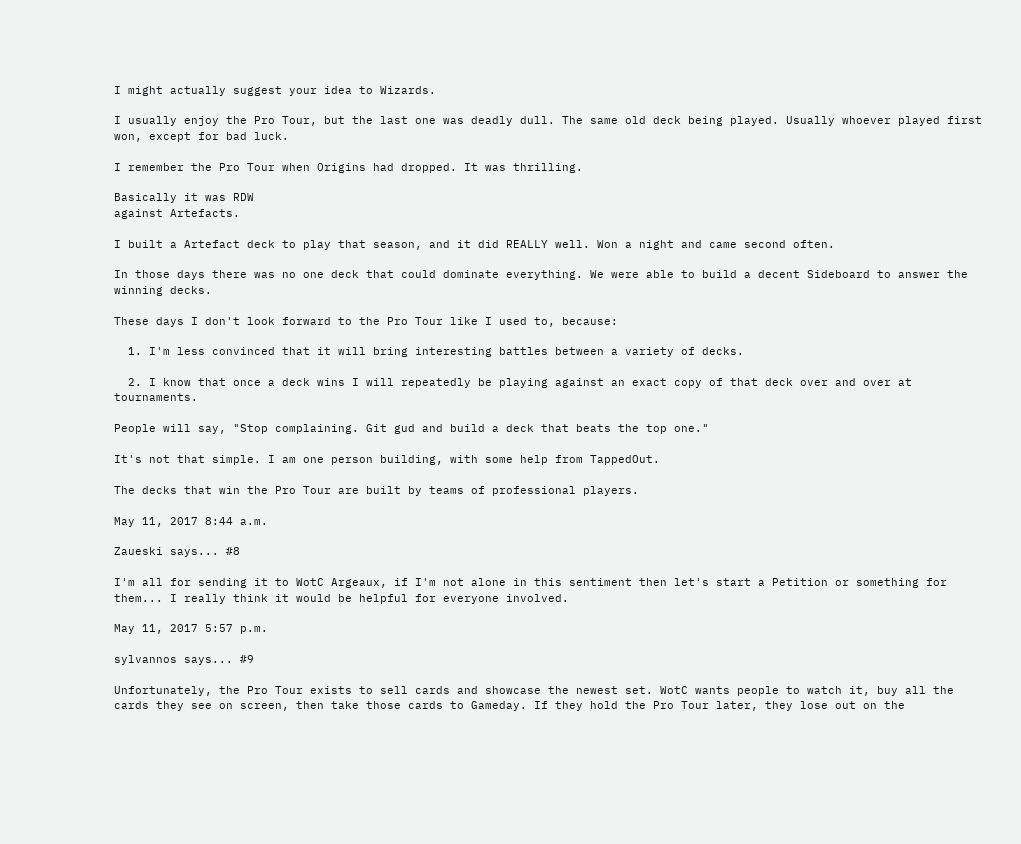I might actually suggest your idea to Wizards.

I usually enjoy the Pro Tour, but the last one was deadly dull. The same old deck being played. Usually whoever played first won, except for bad luck.

I remember the Pro Tour when Origins had dropped. It was thrilling.

Basically it was RDW
against Artefacts.

I built a Artefact deck to play that season, and it did REALLY well. Won a night and came second often.

In those days there was no one deck that could dominate everything. We were able to build a decent Sideboard to answer the winning decks.

These days I don't look forward to the Pro Tour like I used to, because:

  1. I'm less convinced that it will bring interesting battles between a variety of decks.

  2. I know that once a deck wins I will repeatedly be playing against an exact copy of that deck over and over at tournaments.

People will say, "Stop complaining. Git gud and build a deck that beats the top one."

It's not that simple. I am one person building, with some help from TappedOut.

The decks that win the Pro Tour are built by teams of professional players.

May 11, 2017 8:44 a.m.

Zaueski says... #8

I'm all for sending it to WotC Argeaux, if I'm not alone in this sentiment then let's start a Petition or something for them... I really think it would be helpful for everyone involved.

May 11, 2017 5:57 p.m.

sylvannos says... #9

Unfortunately, the Pro Tour exists to sell cards and showcase the newest set. WotC wants people to watch it, buy all the cards they see on screen, then take those cards to Gameday. If they hold the Pro Tour later, they lose out on the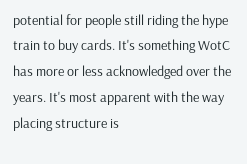potential for people still riding the hype train to buy cards. It's something WotC has more or less acknowledged over the years. It's most apparent with the way placing structure is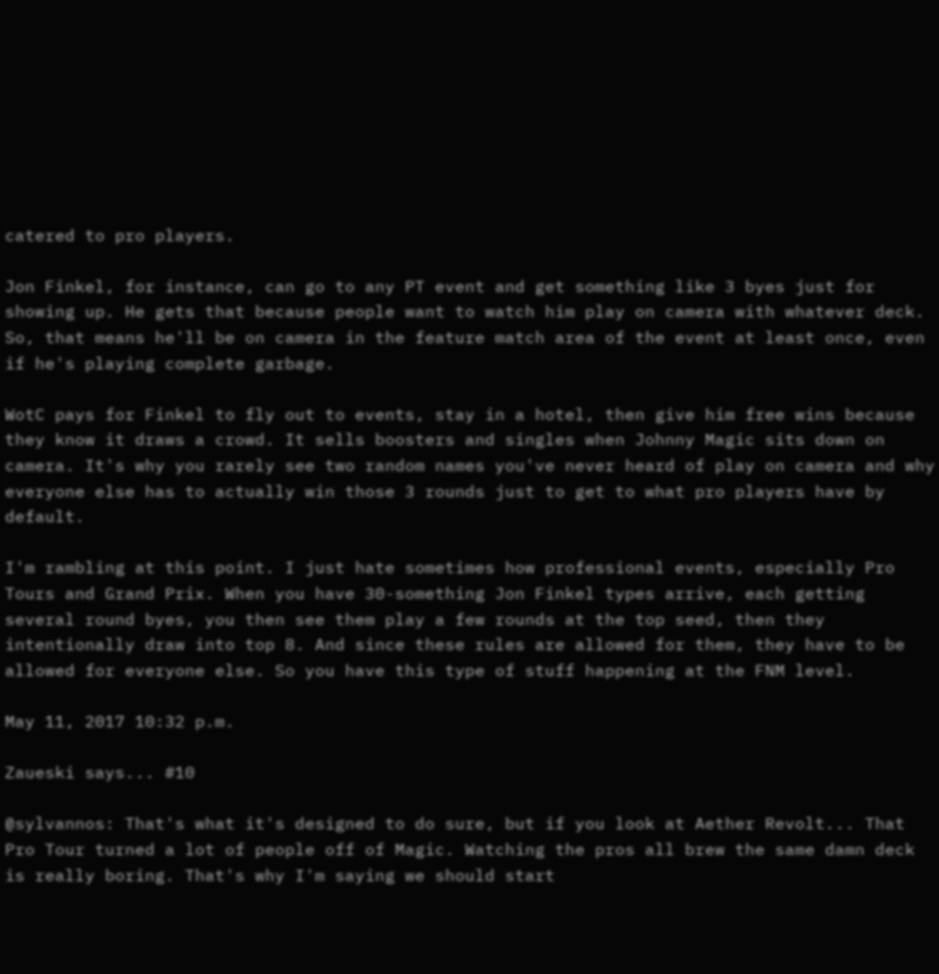catered to pro players.

Jon Finkel, for instance, can go to any PT event and get something like 3 byes just for showing up. He gets that because people want to watch him play on camera with whatever deck. So, that means he'll be on camera in the feature match area of the event at least once, even if he's playing complete garbage.

WotC pays for Finkel to fly out to events, stay in a hotel, then give him free wins because they know it draws a crowd. It sells boosters and singles when Johnny Magic sits down on camera. It's why you rarely see two random names you've never heard of play on camera and why everyone else has to actually win those 3 rounds just to get to what pro players have by default.

I'm rambling at this point. I just hate sometimes how professional events, especially Pro Tours and Grand Prix. When you have 30-something Jon Finkel types arrive, each getting several round byes, you then see them play a few rounds at the top seed, then they intentionally draw into top 8. And since these rules are allowed for them, they have to be allowed for everyone else. So you have this type of stuff happening at the FNM level.

May 11, 2017 10:32 p.m.

Zaueski says... #10

@sylvannos: That's what it's designed to do sure, but if you look at Aether Revolt... That Pro Tour turned a lot of people off of Magic. Watching the pros all brew the same damn deck is really boring. That's why I'm saying we should start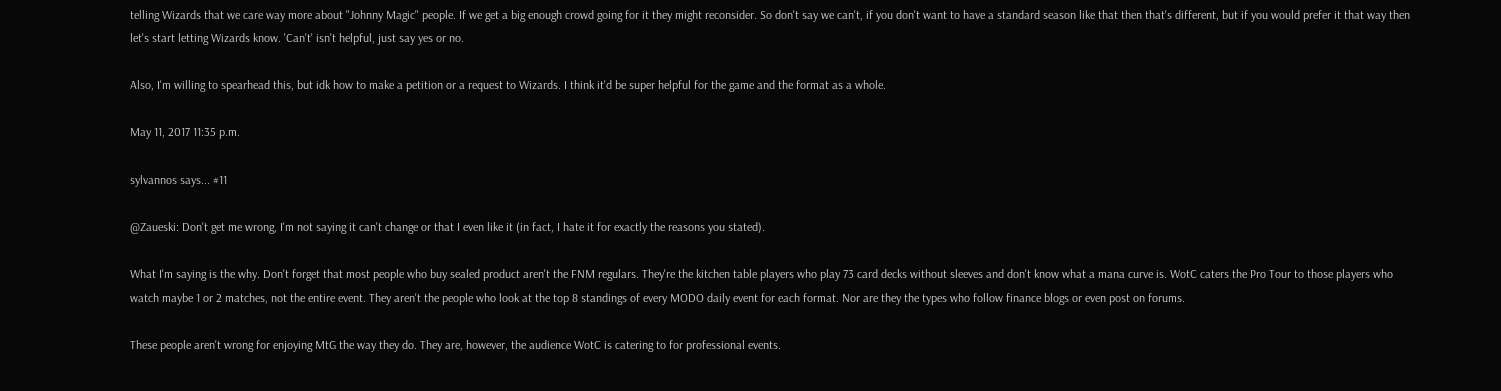telling Wizards that we care way more about "Johnny Magic" people. If we get a big enough crowd going for it they might reconsider. So don't say we can't, if you don't want to have a standard season like that then that's different, but if you would prefer it that way then let's start letting Wizards know. 'Can't' isn't helpful, just say yes or no.

Also, I'm willing to spearhead this, but idk how to make a petition or a request to Wizards. I think it'd be super helpful for the game and the format as a whole.

May 11, 2017 11:35 p.m.

sylvannos says... #11

@Zaueski: Don't get me wrong, I'm not saying it can't change or that I even like it (in fact, I hate it for exactly the reasons you stated).

What I'm saying is the why. Don't forget that most people who buy sealed product aren't the FNM regulars. They're the kitchen table players who play 73 card decks without sleeves and don't know what a mana curve is. WotC caters the Pro Tour to those players who watch maybe 1 or 2 matches, not the entire event. They aren't the people who look at the top 8 standings of every MODO daily event for each format. Nor are they the types who follow finance blogs or even post on forums.

These people aren't wrong for enjoying MtG the way they do. They are, however, the audience WotC is catering to for professional events.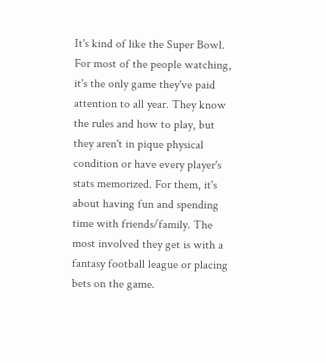It's kind of like the Super Bowl. For most of the people watching, it's the only game they've paid attention to all year. They know the rules and how to play, but they aren't in pique physical condition or have every player's stats memorized. For them, it's about having fun and spending time with friends/family. The most involved they get is with a fantasy football league or placing bets on the game.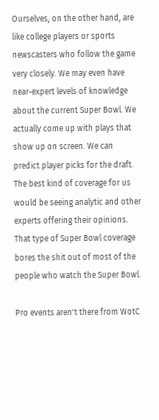Ourselves, on the other hand, are like college players or sports newscasters who follow the game very closely. We may even have near-expert levels of knowledge about the current Super Bowl. We actually come up with plays that show up on screen. We can predict player picks for the draft. The best kind of coverage for us would be seeing analytic and other experts offering their opinions. That type of Super Bowl coverage bores the shit out of most of the people who watch the Super Bowl.

Pro events aren't there from WotC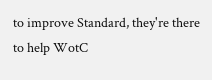to improve Standard, they're there to help WotC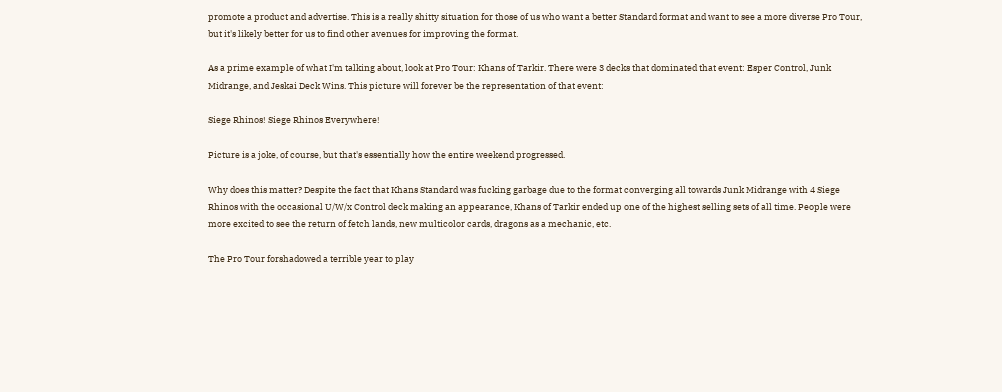promote a product and advertise. This is a really shitty situation for those of us who want a better Standard format and want to see a more diverse Pro Tour, but it's likely better for us to find other avenues for improving the format.

As a prime example of what I'm talking about, look at Pro Tour: Khans of Tarkir. There were 3 decks that dominated that event: Esper Control, Junk Midrange, and Jeskai Deck Wins. This picture will forever be the representation of that event:

Siege Rhinos! Siege Rhinos Everywhere!

Picture is a joke, of course, but that's essentially how the entire weekend progressed.

Why does this matter? Despite the fact that Khans Standard was fucking garbage due to the format converging all towards Junk Midrange with 4 Siege Rhinos with the occasional U/W/x Control deck making an appearance, Khans of Tarkir ended up one of the highest selling sets of all time. People were more excited to see the return of fetch lands, new multicolor cards, dragons as a mechanic, etc.

The Pro Tour forshadowed a terrible year to play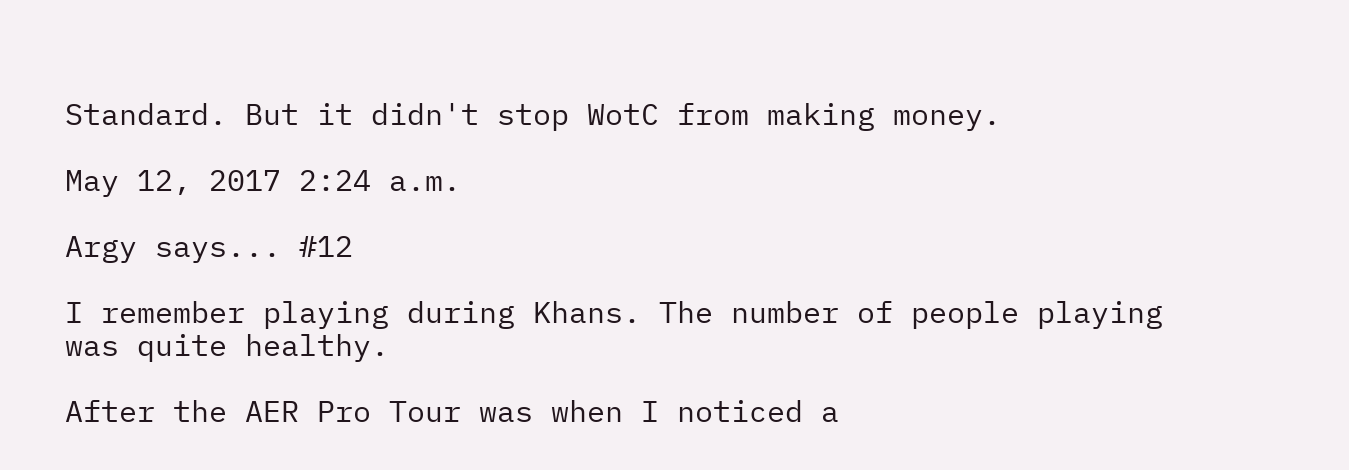Standard. But it didn't stop WotC from making money.

May 12, 2017 2:24 a.m.

Argy says... #12

I remember playing during Khans. The number of people playing was quite healthy.

After the AER Pro Tour was when I noticed a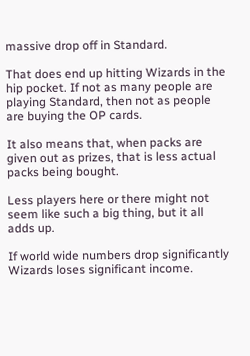massive drop off in Standard.

That does end up hitting Wizards in the hip pocket. If not as many people are playing Standard, then not as people are buying the OP cards.

It also means that, when packs are given out as prizes, that is less actual packs being bought.

Less players here or there might not seem like such a big thing, but it all adds up.

If world wide numbers drop significantly Wizards loses significant income.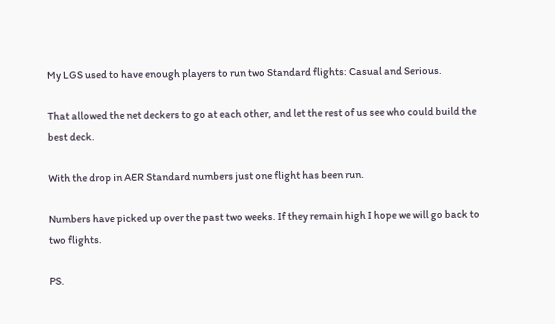My LGS used to have enough players to run two Standard flights: Casual and Serious.

That allowed the net deckers to go at each other, and let the rest of us see who could build the best deck.

With the drop in AER Standard numbers just one flight has been run.

Numbers have picked up over the past two weeks. If they remain high I hope we will go back to two flights.

PS.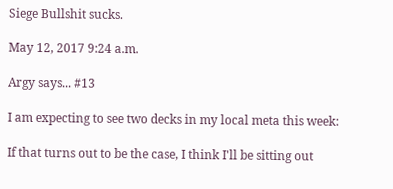Siege Bullshit sucks.

May 12, 2017 9:24 a.m.

Argy says... #13

I am expecting to see two decks in my local meta this week:

If that turns out to be the case, I think I'll be sitting out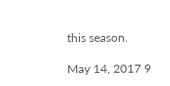this season.

May 14, 2017 9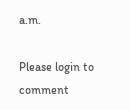a.m.

Please login to comment